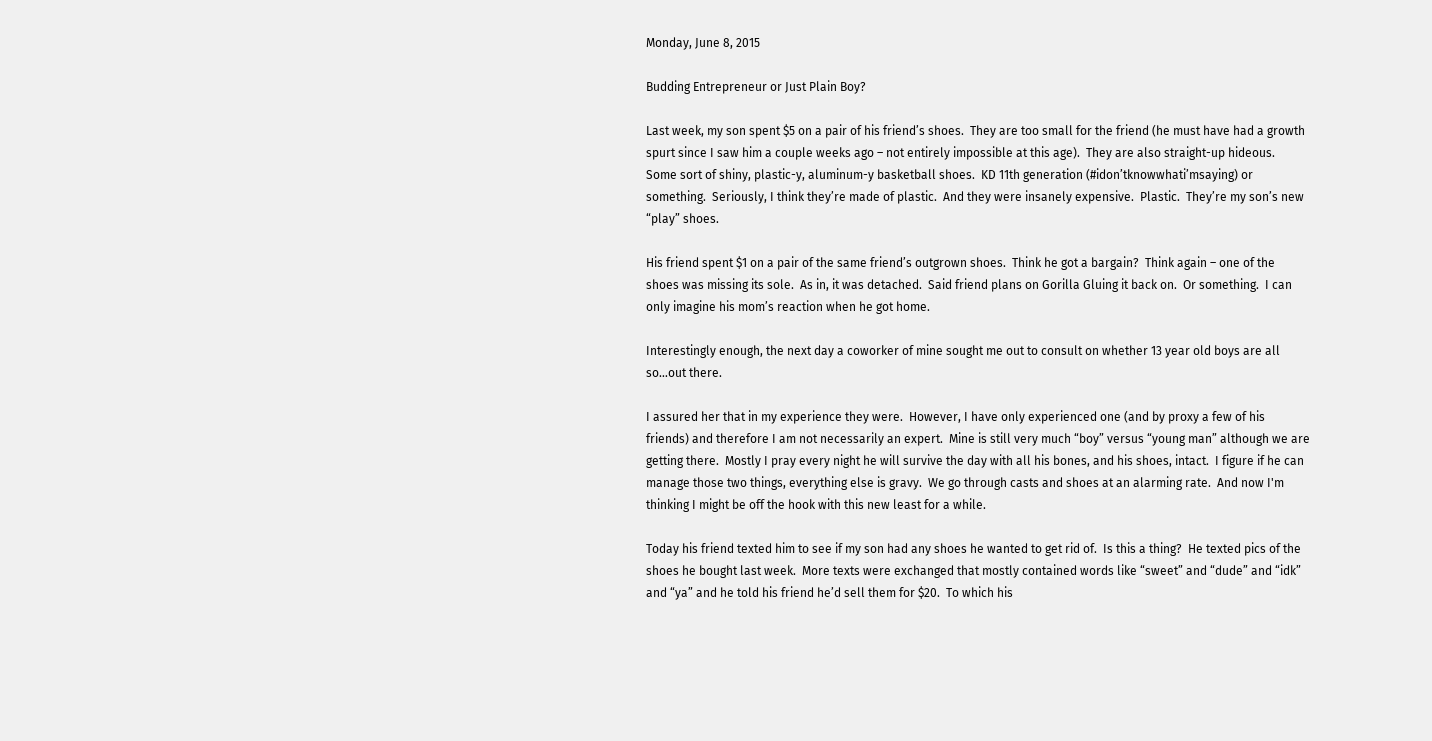Monday, June 8, 2015

Budding Entrepreneur or Just Plain Boy?

Last week, my son spent $5 on a pair of his friend’s shoes.  They are too small for the friend (he must have had a growth spurt since I saw him a couple weeks ago – not entirely impossible at this age).  They are also straight-up hideous.  Some sort of shiny, plastic-y, aluminum-y basketball shoes.  KD 11th generation (#idon’tknowwhati’msaying) or something.  Seriously, I think they’re made of plastic.  And they were insanely expensive.  Plastic.  They’re my son’s new “play” shoes.

His friend spent $1 on a pair of the same friend’s outgrown shoes.  Think he got a bargain?  Think again – one of the shoes was missing its sole.  As in, it was detached.  Said friend plans on Gorilla Gluing it back on.  Or something.  I can only imagine his mom’s reaction when he got home.

Interestingly enough, the next day a coworker of mine sought me out to consult on whether 13 year old boys are all so…out there.

I assured her that in my experience they were.  However, I have only experienced one (and by proxy a few of his friends) and therefore I am not necessarily an expert.  Mine is still very much “boy” versus “young man” although we are getting there.  Mostly I pray every night he will survive the day with all his bones, and his shoes, intact.  I figure if he can manage those two things, everything else is gravy.  We go through casts and shoes at an alarming rate.  And now I'm thinking I might be off the hook with this new least for a while.

Today his friend texted him to see if my son had any shoes he wanted to get rid of.  Is this a thing?  He texted pics of the shoes he bought last week.  More texts were exchanged that mostly contained words like “sweet” and “dude” and “idk” and “ya” and he told his friend he’d sell them for $20.  To which his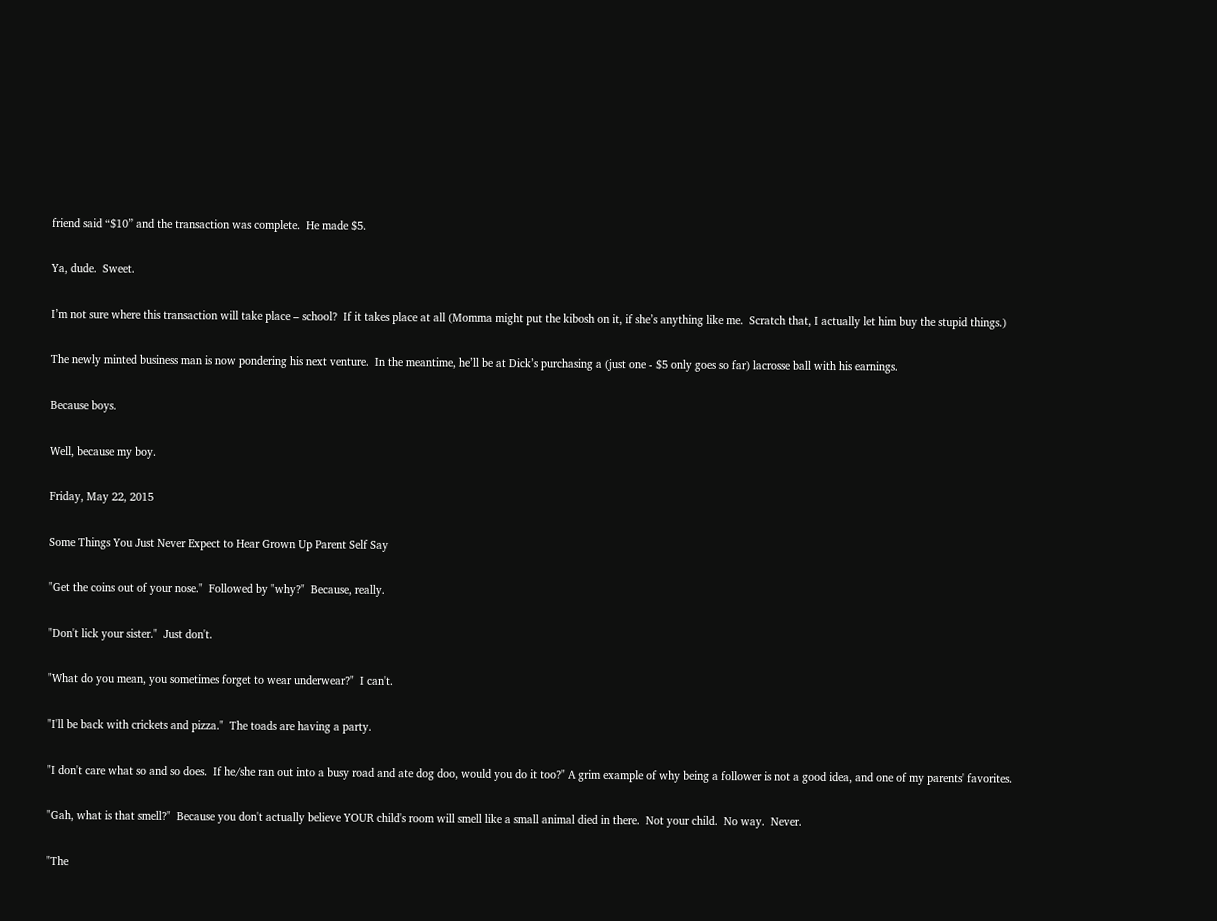friend said “$10” and the transaction was complete.  He made $5.

Ya, dude.  Sweet.

I’m not sure where this transaction will take place – school?  If it takes place at all (Momma might put the kibosh on it, if she’s anything like me.  Scratch that, I actually let him buy the stupid things.)

The newly minted business man is now pondering his next venture.  In the meantime, he’ll be at Dick’s purchasing a (just one - $5 only goes so far) lacrosse ball with his earnings.

Because boys.

Well, because my boy.

Friday, May 22, 2015

Some Things You Just Never Expect to Hear Grown Up Parent Self Say

"Get the coins out of your nose."  Followed by "why?"  Because, really.

"Don't lick your sister."  Just don't.

"What do you mean, you sometimes forget to wear underwear?"  I can't.

"I'll be back with crickets and pizza."  The toads are having a party.

"I don't care what so and so does.  If he/she ran out into a busy road and ate dog doo, would you do it too?" A grim example of why being a follower is not a good idea, and one of my parents' favorites.

"Gah, what is that smell?"  Because you don't actually believe YOUR child's room will smell like a small animal died in there.  Not your child.  No way.  Never.

"The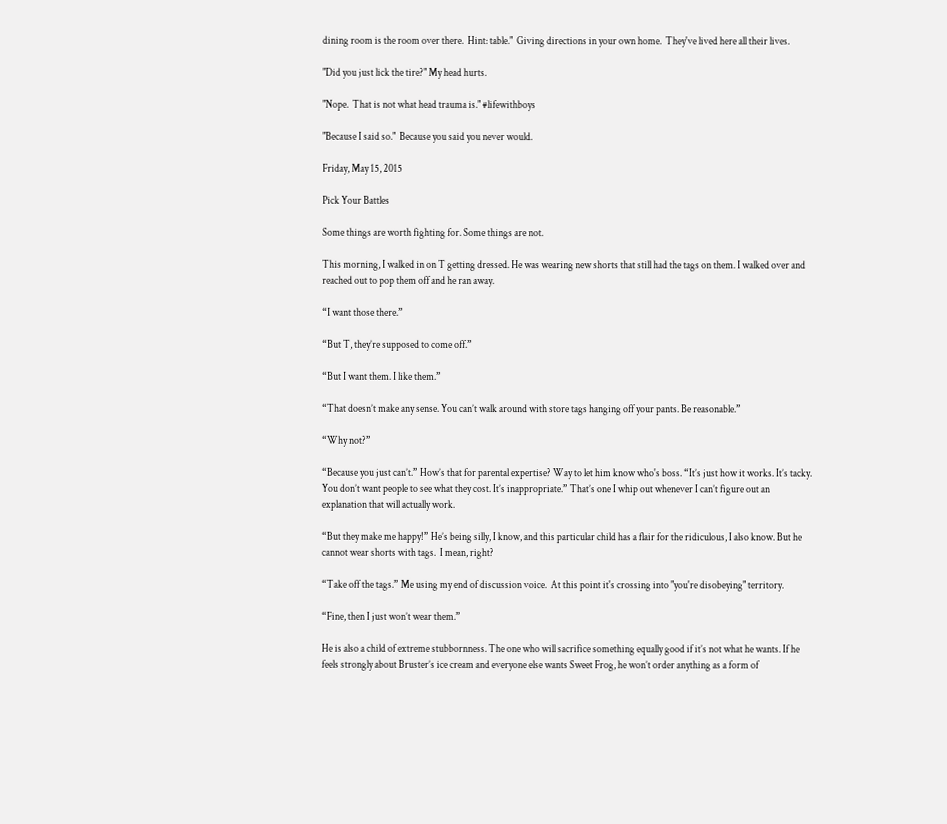dining room is the room over there.  Hint: table."  Giving directions in your own home.  They've lived here all their lives.

"Did you just lick the tire?" My head hurts.

"Nope.  That is not what head trauma is." #lifewithboys

"Because I said so."  Because you said you never would.

Friday, May 15, 2015

Pick Your Battles

Some things are worth fighting for. Some things are not.

This morning, I walked in on T getting dressed. He was wearing new shorts that still had the tags on them. I walked over and reached out to pop them off and he ran away.

“I want those there.”

“But T, they’re supposed to come off.”

“But I want them. I like them.”

“That doesn’t make any sense. You can’t walk around with store tags hanging off your pants. Be reasonable.”

“Why not?”

“Because you just can’t.” How’s that for parental expertise? Way to let him know who's boss. “It’s just how it works. It’s tacky. You don’t want people to see what they cost. It’s inappropriate.” That’s one I whip out whenever I can’t figure out an explanation that will actually work.

“But they make me happy!” He’s being silly, I know, and this particular child has a flair for the ridiculous, I also know. But he cannot wear shorts with tags.  I mean, right?

“Take off the tags.” Me using my end of discussion voice.  At this point it's crossing into "you're disobeying" territory.

“Fine, then I just won’t wear them.”

He is also a child of extreme stubbornness. The one who will sacrifice something equally good if it’s not what he wants. If he feels strongly about Bruster’s ice cream and everyone else wants Sweet Frog, he won’t order anything as a form of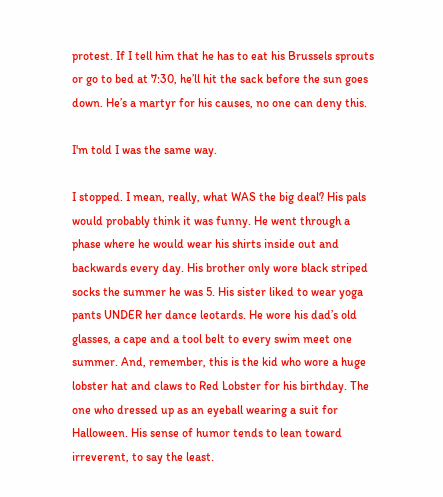protest. If I tell him that he has to eat his Brussels sprouts or go to bed at 7:30, he’ll hit the sack before the sun goes down. He’s a martyr for his causes, no one can deny this.

I'm told I was the same way.

I stopped. I mean, really, what WAS the big deal? His pals would probably think it was funny. He went through a phase where he would wear his shirts inside out and backwards every day. His brother only wore black striped socks the summer he was 5. His sister liked to wear yoga pants UNDER her dance leotards. He wore his dad’s old glasses, a cape and a tool belt to every swim meet one summer. And, remember, this is the kid who wore a huge lobster hat and claws to Red Lobster for his birthday. The one who dressed up as an eyeball wearing a suit for Halloween. His sense of humor tends to lean toward irreverent, to say the least.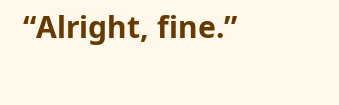“Alright, fine.”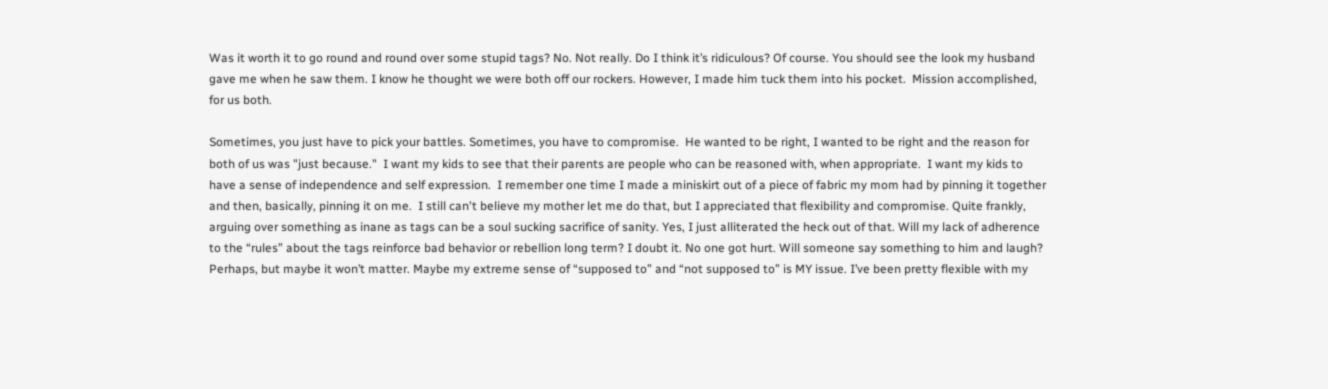Was it worth it to go round and round over some stupid tags? No. Not really. Do I think it’s ridiculous? Of course. You should see the look my husband gave me when he saw them. I know he thought we were both off our rockers. However, I made him tuck them into his pocket.  Mission accomplished, for us both.

Sometimes, you just have to pick your battles. Sometimes, you have to compromise.  He wanted to be right, I wanted to be right and the reason for both of us was "just because."  I want my kids to see that their parents are people who can be reasoned with, when appropriate.  I want my kids to have a sense of independence and self expression.  I remember one time I made a miniskirt out of a piece of fabric my mom had by pinning it together and then, basically, pinning it on me.  I still can't believe my mother let me do that, but I appreciated that flexibility and compromise. Quite frankly, arguing over something as inane as tags can be a soul sucking sacrifice of sanity. Yes, I just alliterated the heck out of that. Will my lack of adherence to the “rules” about the tags reinforce bad behavior or rebellion long term? I doubt it. No one got hurt. Will someone say something to him and laugh? Perhaps, but maybe it won’t matter. Maybe my extreme sense of “supposed to” and “not supposed to” is MY issue. I’ve been pretty flexible with my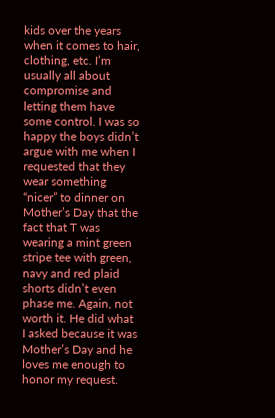kids over the years when it comes to hair, clothing, etc. I’m usually all about compromise and letting them have some control. I was so happy the boys didn’t argue with me when I requested that they wear something “nicer” to dinner on Mother’s Day that the fact that T was wearing a mint green stripe tee with green, navy and red plaid shorts didn’t even phase me. Again, not worth it. He did what I asked because it was Mother’s Day and he loves me enough to honor my request.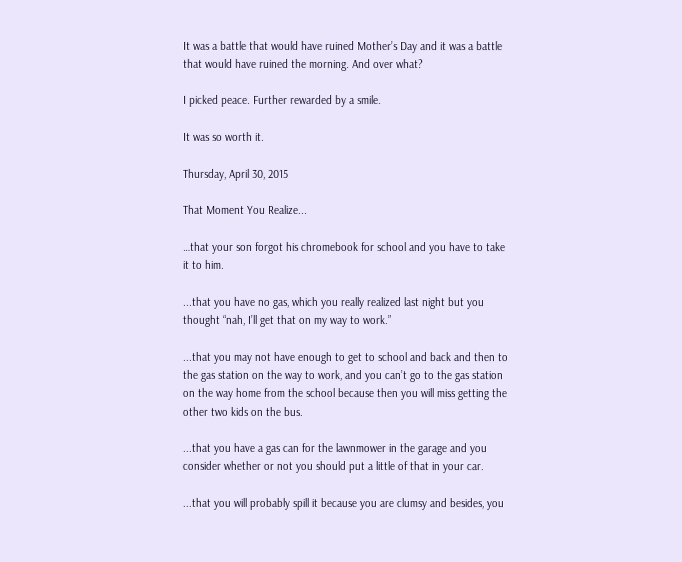It was a battle that would have ruined Mother’s Day and it was a battle that would have ruined the morning. And over what?

I picked peace. Further rewarded by a smile.

It was so worth it.

Thursday, April 30, 2015

That Moment You Realize...

…that your son forgot his chromebook for school and you have to take it to him.

...that you have no gas, which you really realized last night but you thought “nah, I’ll get that on my way to work.”

...that you may not have enough to get to school and back and then to the gas station on the way to work, and you can’t go to the gas station on the way home from the school because then you will miss getting the other two kids on the bus.

...that you have a gas can for the lawnmower in the garage and you consider whether or not you should put a little of that in your car.

...that you will probably spill it because you are clumsy and besides, you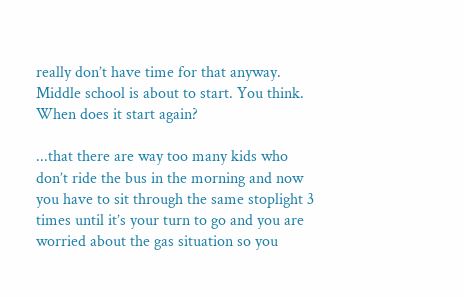really don’t have time for that anyway. Middle school is about to start. You think.  When does it start again?

...that there are way too many kids who don’t ride the bus in the morning and now you have to sit through the same stoplight 3 times until it’s your turn to go and you are worried about the gas situation so you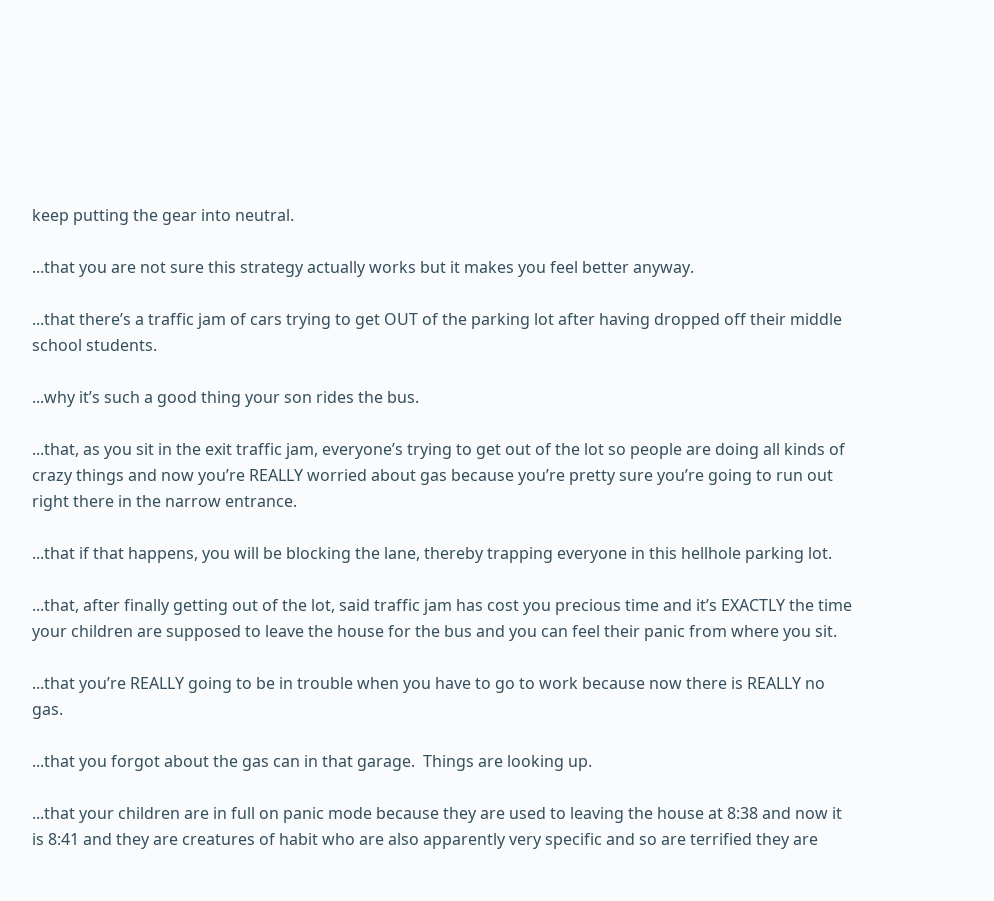keep putting the gear into neutral.

...that you are not sure this strategy actually works but it makes you feel better anyway.

...that there’s a traffic jam of cars trying to get OUT of the parking lot after having dropped off their middle school students.

...why it’s such a good thing your son rides the bus.

...that, as you sit in the exit traffic jam, everyone’s trying to get out of the lot so people are doing all kinds of crazy things and now you’re REALLY worried about gas because you’re pretty sure you’re going to run out right there in the narrow entrance.

...that if that happens, you will be blocking the lane, thereby trapping everyone in this hellhole parking lot.

...that, after finally getting out of the lot, said traffic jam has cost you precious time and it’s EXACTLY the time your children are supposed to leave the house for the bus and you can feel their panic from where you sit.

...that you’re REALLY going to be in trouble when you have to go to work because now there is REALLY no gas.

...that you forgot about the gas can in that garage.  Things are looking up.

...that your children are in full on panic mode because they are used to leaving the house at 8:38 and now it is 8:41 and they are creatures of habit who are also apparently very specific and so are terrified they are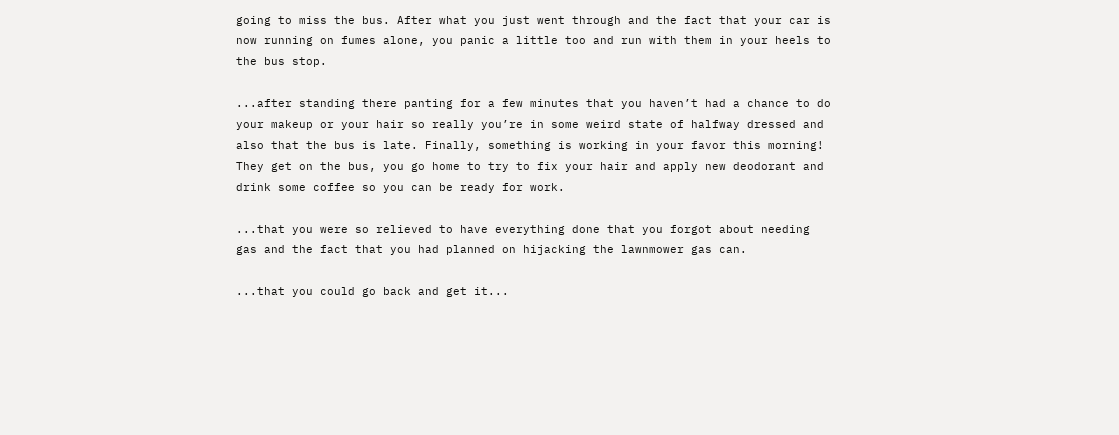going to miss the bus. After what you just went through and the fact that your car is now running on fumes alone, you panic a little too and run with them in your heels to the bus stop.

...after standing there panting for a few minutes that you haven’t had a chance to do your makeup or your hair so really you’re in some weird state of halfway dressed and also that the bus is late. Finally, something is working in your favor this morning! They get on the bus, you go home to try to fix your hair and apply new deodorant and drink some coffee so you can be ready for work.

...that you were so relieved to have everything done that you forgot about needing gas and the fact that you had planned on hijacking the lawnmower gas can.

...that you could go back and get it...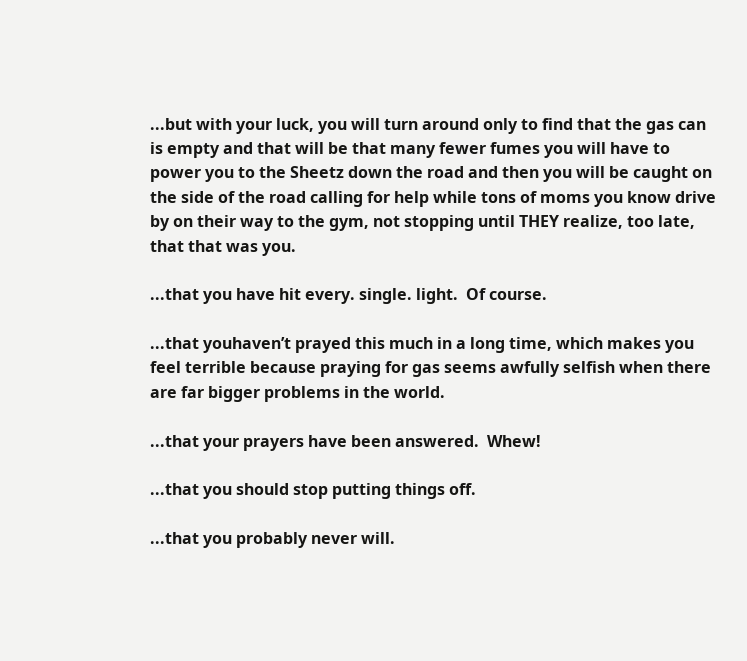...but with your luck, you will turn around only to find that the gas can is empty and that will be that many fewer fumes you will have to power you to the Sheetz down the road and then you will be caught on the side of the road calling for help while tons of moms you know drive by on their way to the gym, not stopping until THEY realize, too late, that that was you.

...that you have hit every. single. light.  Of course.

...that youhaven’t prayed this much in a long time, which makes you feel terrible because praying for gas seems awfully selfish when there are far bigger problems in the world.

...that your prayers have been answered.  Whew!

...that you should stop putting things off.

...that you probably never will.